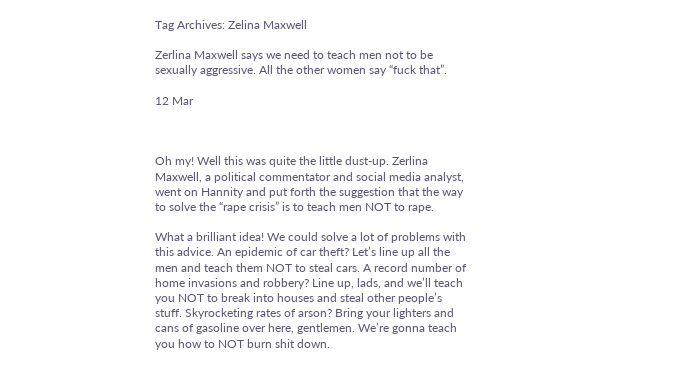Tag Archives: Zelina Maxwell

Zerlina Maxwell says we need to teach men not to be sexually aggressive. All the other women say “fuck that”.

12 Mar



Oh my! Well this was quite the little dust-up. Zerlina Maxwell, a political commentator and social media analyst, went on Hannity and put forth the suggestion that the way to solve the “rape crisis” is to teach men NOT to rape.

What a brilliant idea! We could solve a lot of problems with this advice. An epidemic of car theft? Let’s line up all the men and teach them NOT to steal cars. A record number of home invasions and robbery? Line up, lads, and we’ll teach you NOT to break into houses and steal other people’s stuff. Skyrocketing rates of arson? Bring your lighters and cans of gasoline over here, gentlemen. We’re gonna teach you how to NOT burn shit down.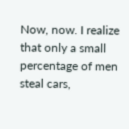Now, now. I realize that only a small percentage of men steal cars,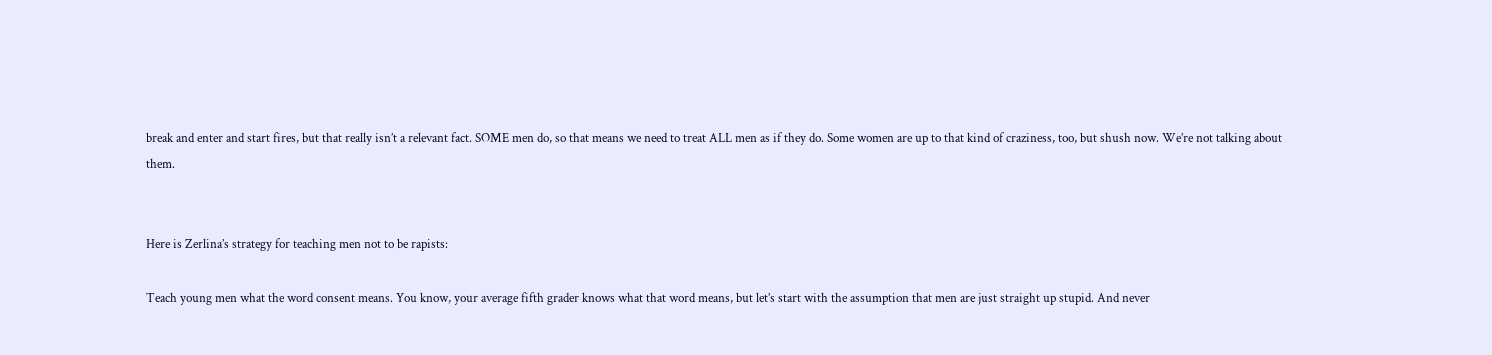break and enter and start fires, but that really isn’t a relevant fact. SOME men do, so that means we need to treat ALL men as if they do. Some women are up to that kind of craziness, too, but shush now. We’re not talking about them.


Here is Zerlina’s strategy for teaching men not to be rapists:

Teach young men what the word consent means. You know, your average fifth grader knows what that word means, but let’s start with the assumption that men are just straight up stupid. And never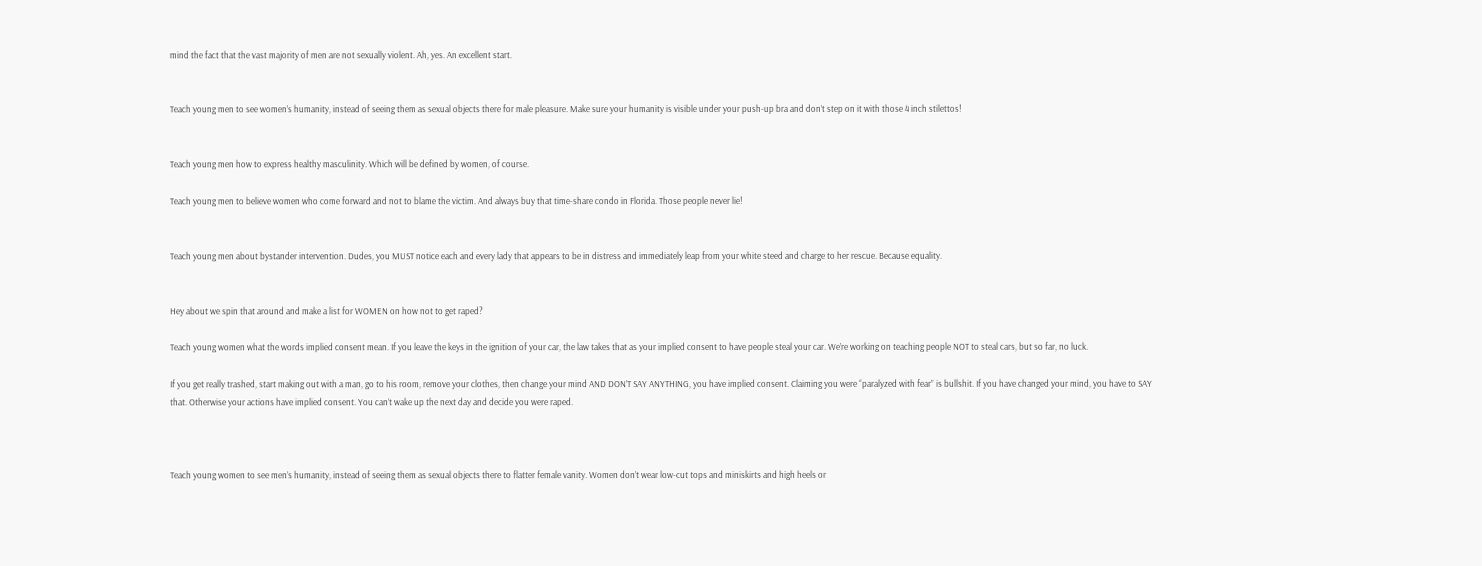mind the fact that the vast majority of men are not sexually violent. Ah, yes. An excellent start.


Teach young men to see women’s humanity, instead of seeing them as sexual objects there for male pleasure. Make sure your humanity is visible under your push-up bra and don’t step on it with those 4 inch stilettos!


Teach young men how to express healthy masculinity. Which will be defined by women, of course.

Teach young men to believe women who come forward and not to blame the victim. And always buy that time-share condo in Florida. Those people never lie!


Teach young men about bystander intervention. Dudes, you MUST notice each and every lady that appears to be in distress and immediately leap from your white steed and charge to her rescue. Because equality.


Hey about we spin that around and make a list for WOMEN on how not to get raped?

Teach young women what the words implied consent mean. If you leave the keys in the ignition of your car, the law takes that as your implied consent to have people steal your car. We’re working on teaching people NOT to steal cars, but so far, no luck.

If you get really trashed, start making out with a man, go to his room, remove your clothes, then change your mind AND DON’T SAY ANYTHING, you have implied consent. Claiming you were “paralyzed with fear” is bullshit. If you have changed your mind, you have to SAY that. Otherwise your actions have implied consent. You can’t wake up the next day and decide you were raped.



Teach young women to see men’s humanity, instead of seeing them as sexual objects there to flatter female vanity. Women don’t wear low-cut tops and miniskirts and high heels or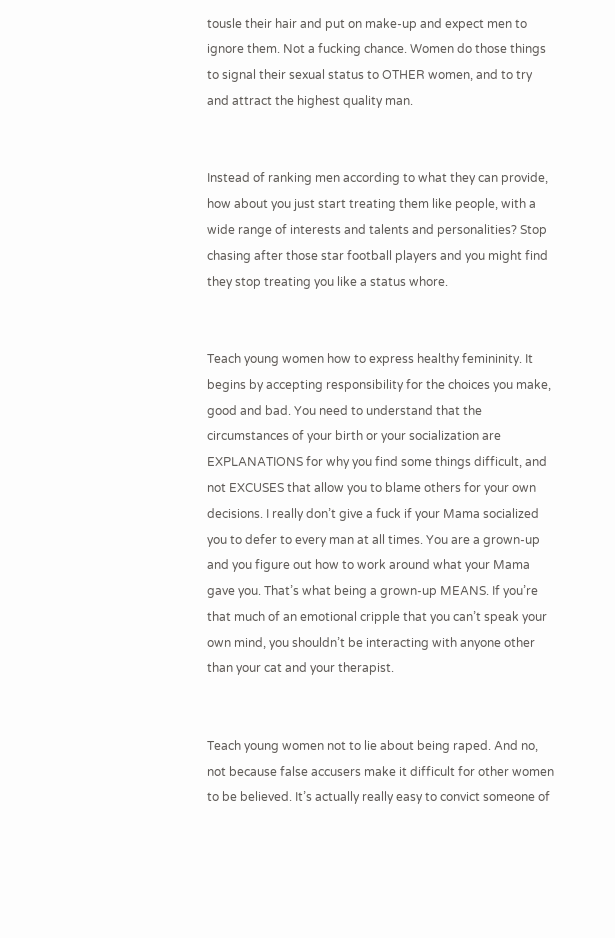tousle their hair and put on make-up and expect men to ignore them. Not a fucking chance. Women do those things to signal their sexual status to OTHER women, and to try and attract the highest quality man.


Instead of ranking men according to what they can provide, how about you just start treating them like people, with a wide range of interests and talents and personalities? Stop chasing after those star football players and you might find they stop treating you like a status whore.


Teach young women how to express healthy femininity. It begins by accepting responsibility for the choices you make, good and bad. You need to understand that the circumstances of your birth or your socialization are EXPLANATIONS for why you find some things difficult, and not EXCUSES that allow you to blame others for your own decisions. I really don’t give a fuck if your Mama socialized you to defer to every man at all times. You are a grown-up and you figure out how to work around what your Mama gave you. That’s what being a grown-up MEANS. If you’re that much of an emotional cripple that you can’t speak your own mind, you shouldn’t be interacting with anyone other than your cat and your therapist.


Teach young women not to lie about being raped. And no, not because false accusers make it difficult for other women to be believed. It’s actually really easy to convict someone of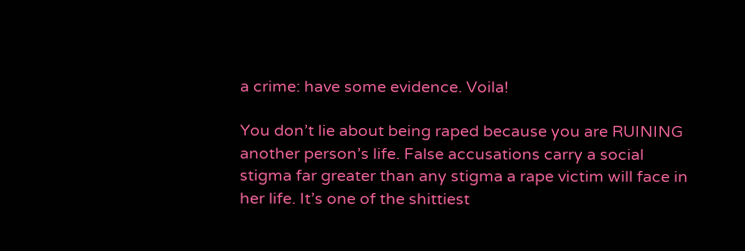a crime: have some evidence. Voila!

You don’t lie about being raped because you are RUINING another person’s life. False accusations carry a social stigma far greater than any stigma a rape victim will face in her life. It’s one of the shittiest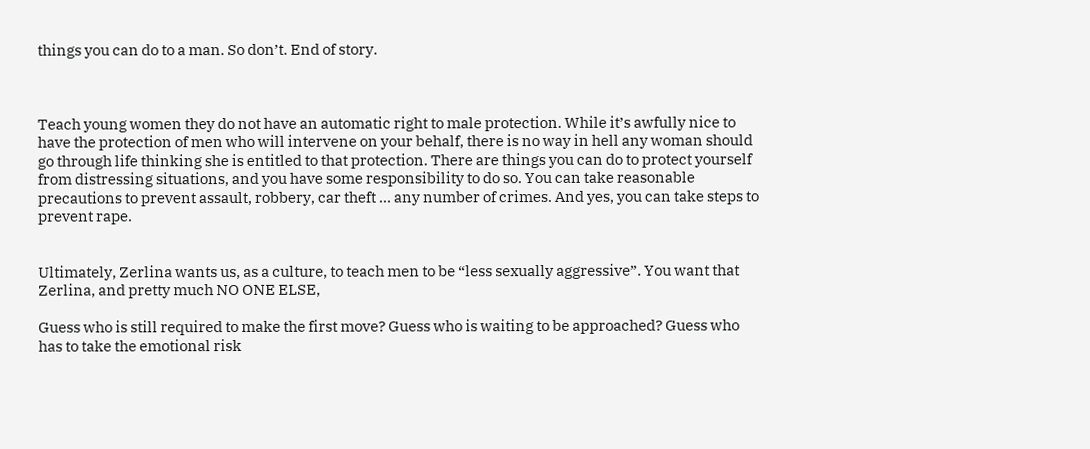things you can do to a man. So don’t. End of story.



Teach young women they do not have an automatic right to male protection. While it’s awfully nice to have the protection of men who will intervene on your behalf, there is no way in hell any woman should go through life thinking she is entitled to that protection. There are things you can do to protect yourself from distressing situations, and you have some responsibility to do so. You can take reasonable precautions to prevent assault, robbery, car theft … any number of crimes. And yes, you can take steps to prevent rape.


Ultimately, Zerlina wants us, as a culture, to teach men to be “less sexually aggressive”. You want that Zerlina, and pretty much NO ONE ELSE,

Guess who is still required to make the first move? Guess who is waiting to be approached? Guess who has to take the emotional risk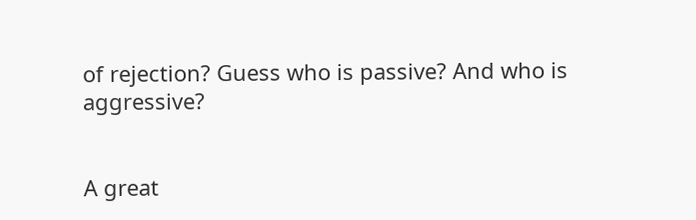of rejection? Guess who is passive? And who is aggressive?


A great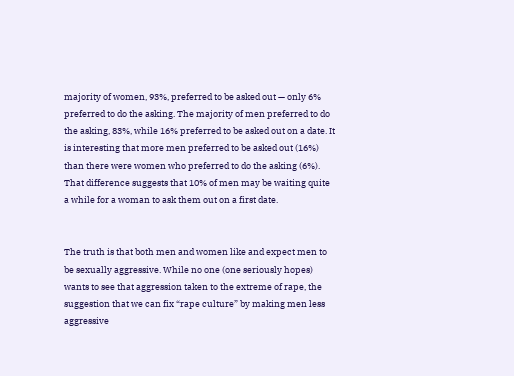majority of women, 93%, preferred to be asked out — only 6% preferred to do the asking. The majority of men preferred to do the asking, 83%, while 16% preferred to be asked out on a date. It is interesting that more men preferred to be asked out (16%) than there were women who preferred to do the asking (6%). That difference suggests that 10% of men may be waiting quite a while for a woman to ask them out on a first date.


The truth is that both men and women like and expect men to be sexually aggressive. While no one (one seriously hopes) wants to see that aggression taken to the extreme of rape, the suggestion that we can fix “rape culture” by making men less aggressive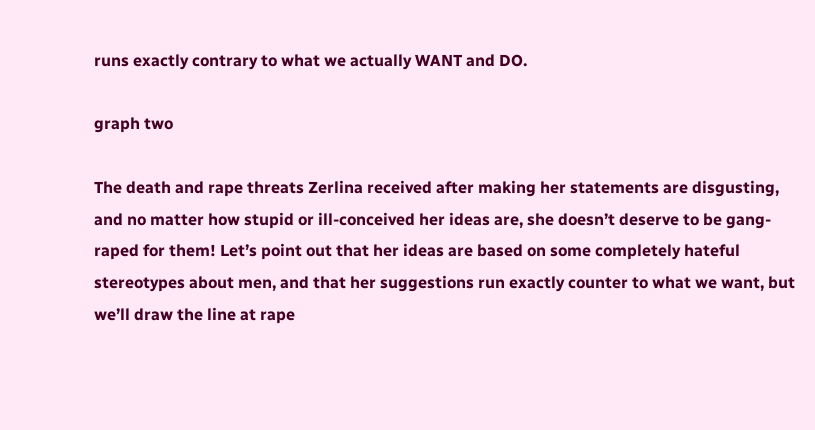runs exactly contrary to what we actually WANT and DO.

graph two

The death and rape threats Zerlina received after making her statements are disgusting, and no matter how stupid or ill-conceived her ideas are, she doesn’t deserve to be gang-raped for them! Let’s point out that her ideas are based on some completely hateful stereotypes about men, and that her suggestions run exactly counter to what we want, but we’ll draw the line at rape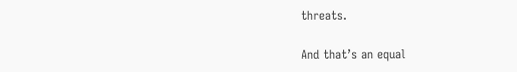threats.

And that’s an equal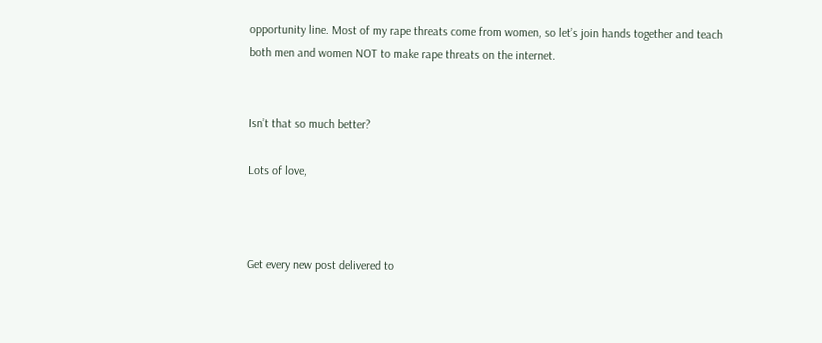opportunity line. Most of my rape threats come from women, so let’s join hands together and teach both men and women NOT to make rape threats on the internet.


Isn’t that so much better?

Lots of love,



Get every new post delivered to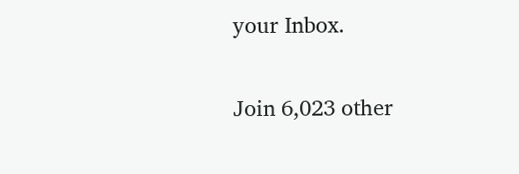your Inbox.

Join 6,023 other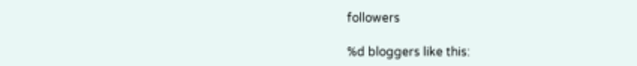followers

%d bloggers like this: